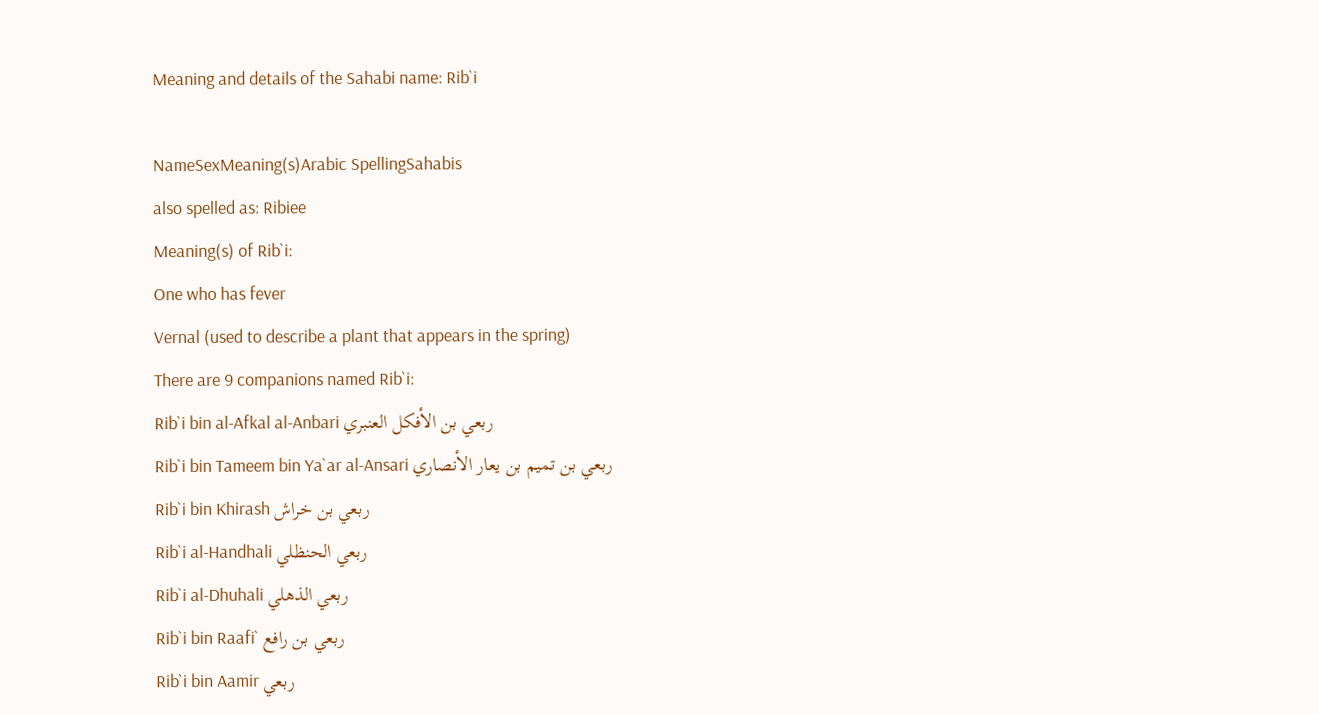Meaning and details of the Sahabi name: Rib`i

NameSexMeaning(s)Arabic SpellingSahabis
also spelled as: Ribiee
Meaning(s) of Rib`i:
One who has fever
Vernal (used to describe a plant that appears in the spring)
There are 9 companions named Rib`i:
Rib`i bin al-Afkal al-Anbari ربعي بن الأفكل العنبري
Rib`i bin Tameem bin Ya`ar al-Ansari ربعي بن تميم بن يعار الأنصاري
Rib`i bin Khirash ربعي بن خراش
Rib`i al-Handhali ربعي الحنظلي
Rib`i al-Dhuhali ربعي الذهلي
Rib`i bin Raafi` ربعي بن رافع
Rib`i bin Aamir ربعي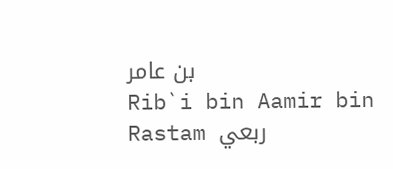بن عامر
Rib`i bin Aamir bin Rastam ربعي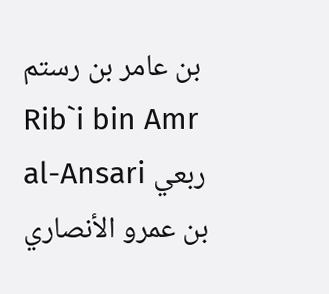بن عامر بن رستم
Rib`i bin Amr al-Ansari ربعي بن عمرو الأنصاري